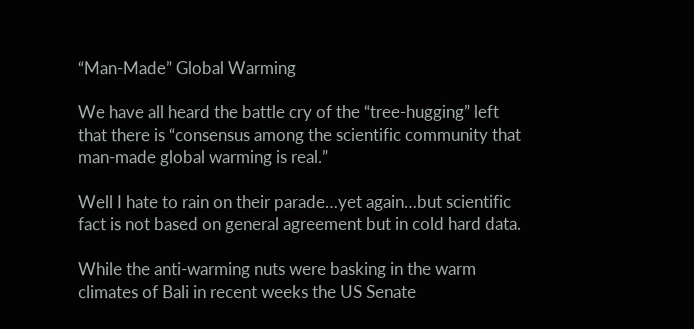“Man-Made” Global Warming

We have all heard the battle cry of the “tree-hugging” left that there is “consensus among the scientific community that man-made global warming is real.”

Well I hate to rain on their parade…yet again…but scientific fact is not based on general agreement but in cold hard data.

While the anti-warming nuts were basking in the warm climates of Bali in recent weeks the US Senate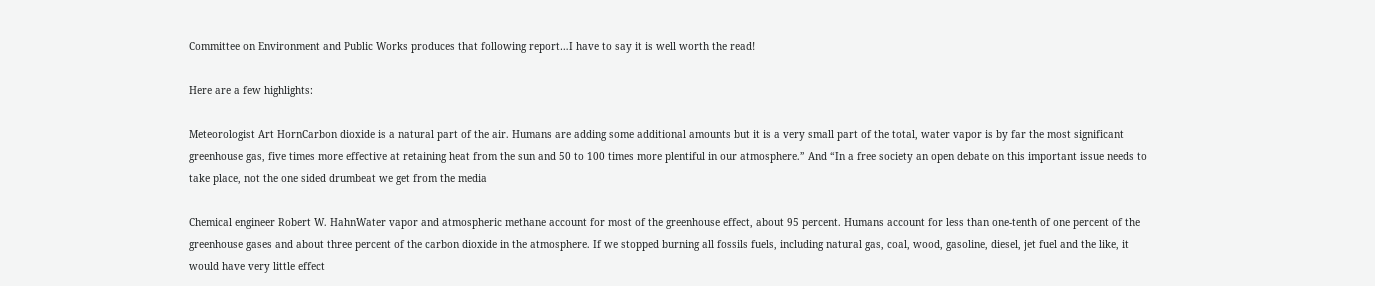Committee on Environment and Public Works produces that following report…I have to say it is well worth the read!

Here are a few highlights:

Meteorologist Art HornCarbon dioxide is a natural part of the air. Humans are adding some additional amounts but it is a very small part of the total, water vapor is by far the most significant greenhouse gas, five times more effective at retaining heat from the sun and 50 to 100 times more plentiful in our atmosphere.” And “In a free society an open debate on this important issue needs to take place, not the one sided drumbeat we get from the media

Chemical engineer Robert W. HahnWater vapor and atmospheric methane account for most of the greenhouse effect, about 95 percent. Humans account for less than one-tenth of one percent of the greenhouse gases and about three percent of the carbon dioxide in the atmosphere. If we stopped burning all fossils fuels, including natural gas, coal, wood, gasoline, diesel, jet fuel and the like, it would have very little effect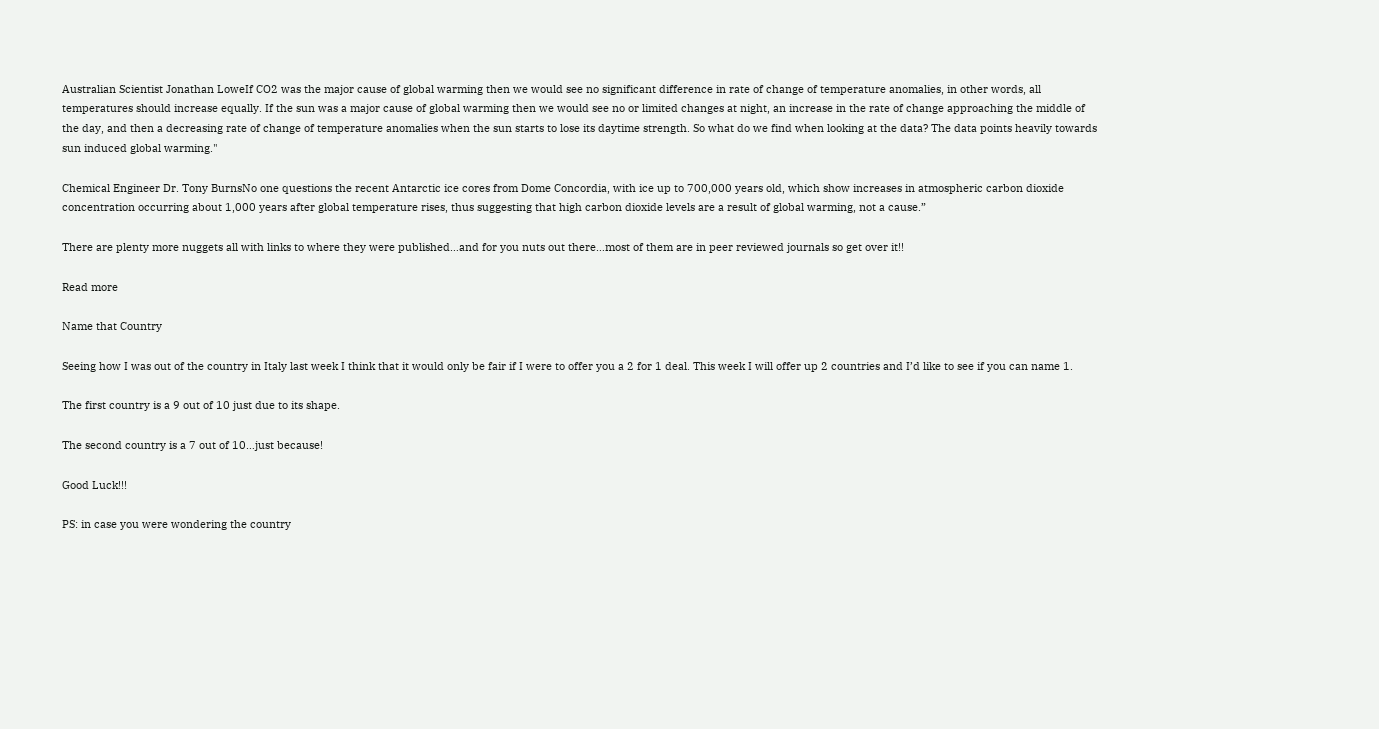Australian Scientist Jonathan LoweIf CO2 was the major cause of global warming then we would see no significant difference in rate of change of temperature anomalies, in other words, all temperatures should increase equally. If the sun was a major cause of global warming then we would see no or limited changes at night, an increase in the rate of change approaching the middle of the day, and then a decreasing rate of change of temperature anomalies when the sun starts to lose its daytime strength. So what do we find when looking at the data? The data points heavily towards sun induced global warming."

Chemical Engineer Dr. Tony BurnsNo one questions the recent Antarctic ice cores from Dome Concordia, with ice up to 700,000 years old, which show increases in atmospheric carbon dioxide concentration occurring about 1,000 years after global temperature rises, thus suggesting that high carbon dioxide levels are a result of global warming, not a cause.”

There are plenty more nuggets all with links to where they were published…and for you nuts out there…most of them are in peer reviewed journals so get over it!!

Read more

Name that Country

Seeing how I was out of the country in Italy last week I think that it would only be fair if I were to offer you a 2 for 1 deal. This week I will offer up 2 countries and I’d like to see if you can name 1.

The first country is a 9 out of 10 just due to its shape.

The second country is a 7 out of 10…just because!

Good Luck!!!

PS: in case you were wondering the country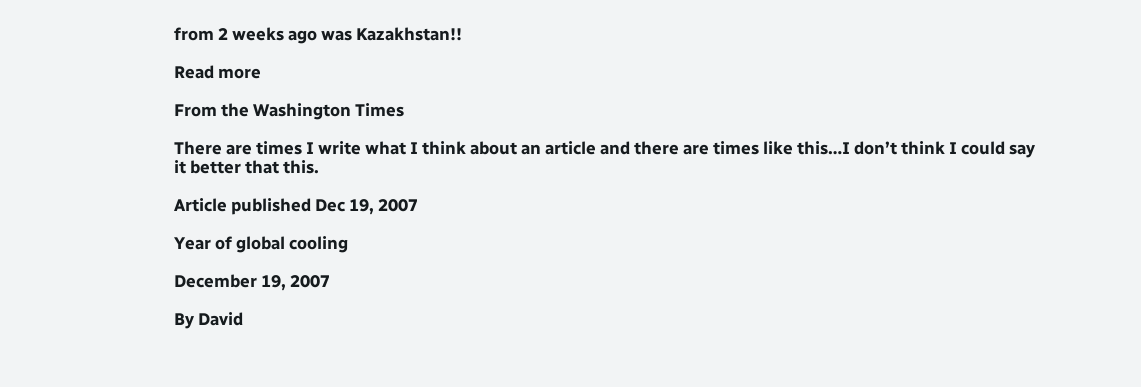from 2 weeks ago was Kazakhstan!!

Read more

From the Washington Times

There are times I write what I think about an article and there are times like this…I don’t think I could say it better that this.

Article published Dec 19, 2007

Year of global cooling

December 19, 2007

By David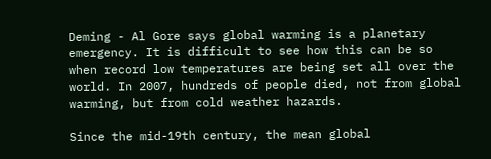Deming - Al Gore says global warming is a planetary emergency. It is difficult to see how this can be so when record low temperatures are being set all over the world. In 2007, hundreds of people died, not from global warming, but from cold weather hazards.

Since the mid-19th century, the mean global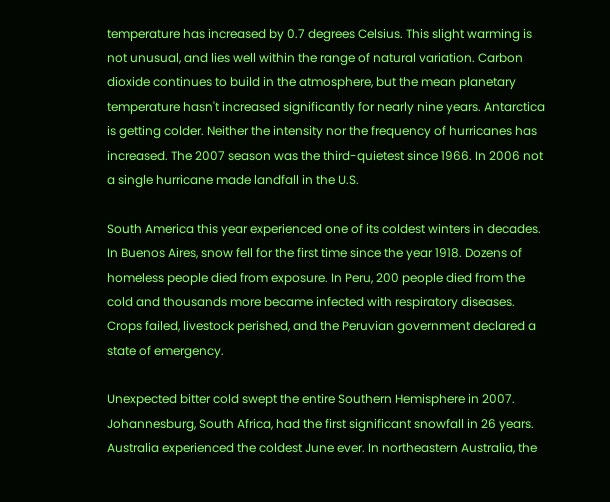temperature has increased by 0.7 degrees Celsius. This slight warming is not unusual, and lies well within the range of natural variation. Carbon dioxide continues to build in the atmosphere, but the mean planetary temperature hasn't increased significantly for nearly nine years. Antarctica is getting colder. Neither the intensity nor the frequency of hurricanes has increased. The 2007 season was the third-quietest since 1966. In 2006 not a single hurricane made landfall in the U.S.

South America this year experienced one of its coldest winters in decades. In Buenos Aires, snow fell for the first time since the year 1918. Dozens of homeless people died from exposure. In Peru, 200 people died from the cold and thousands more became infected with respiratory diseases. Crops failed, livestock perished, and the Peruvian government declared a state of emergency.

Unexpected bitter cold swept the entire Southern Hemisphere in 2007. Johannesburg, South Africa, had the first significant snowfall in 26 years. Australia experienced the coldest June ever. In northeastern Australia, the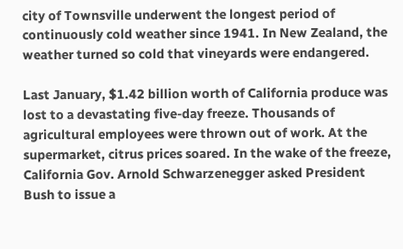city of Townsville underwent the longest period of continuously cold weather since 1941. In New Zealand, the weather turned so cold that vineyards were endangered.

Last January, $1.42 billion worth of California produce was lost to a devastating five-day freeze. Thousands of agricultural employees were thrown out of work. At the supermarket, citrus prices soared. In the wake of the freeze, California Gov. Arnold Schwarzenegger asked President Bush to issue a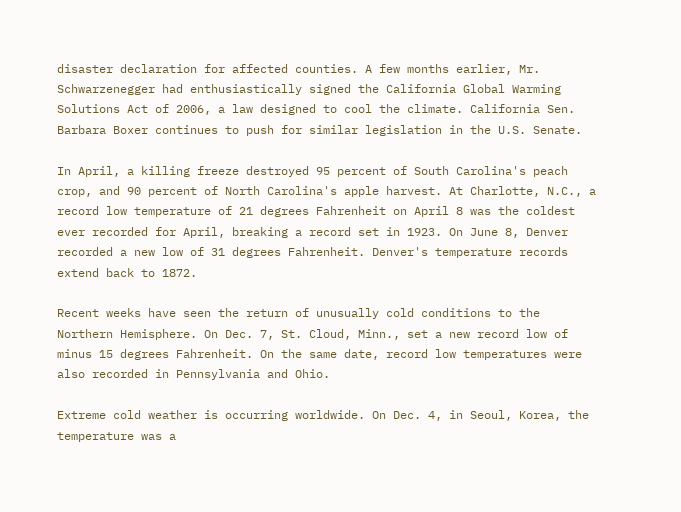disaster declaration for affected counties. A few months earlier, Mr. Schwarzenegger had enthusiastically signed the California Global Warming Solutions Act of 2006, a law designed to cool the climate. California Sen. Barbara Boxer continues to push for similar legislation in the U.S. Senate.

In April, a killing freeze destroyed 95 percent of South Carolina's peach crop, and 90 percent of North Carolina's apple harvest. At Charlotte, N.C., a record low temperature of 21 degrees Fahrenheit on April 8 was the coldest ever recorded for April, breaking a record set in 1923. On June 8, Denver recorded a new low of 31 degrees Fahrenheit. Denver's temperature records extend back to 1872.

Recent weeks have seen the return of unusually cold conditions to the Northern Hemisphere. On Dec. 7, St. Cloud, Minn., set a new record low of minus 15 degrees Fahrenheit. On the same date, record low temperatures were also recorded in Pennsylvania and Ohio.

Extreme cold weather is occurring worldwide. On Dec. 4, in Seoul, Korea, the temperature was a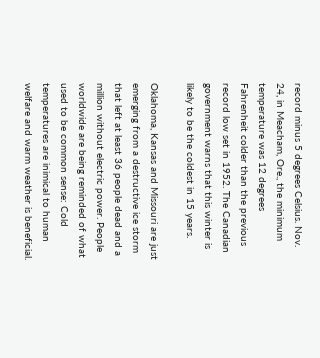record minus 5 degrees Celsius. Nov. 24, in Meacham, Ore., the minimum temperature was 12 degrees Fahrenheit colder than the previous record low set in 1952. The Canadian government warns that this winter is likely to be the coldest in 15 years.

Oklahoma, Kansas and Missouri are just emerging from a destructive ice storm that left at least 36 people dead and a million without electric power. People worldwide are being reminded of what used to be common sense: Cold temperatures are inimical to human welfare and warm weather is beneficial.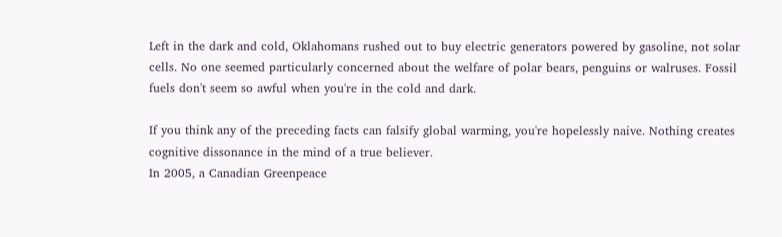Left in the dark and cold, Oklahomans rushed out to buy electric generators powered by gasoline, not solar cells. No one seemed particularly concerned about the welfare of polar bears, penguins or walruses. Fossil fuels don't seem so awful when you're in the cold and dark.

If you think any of the preceding facts can falsify global warming, you're hopelessly naive. Nothing creates cognitive dissonance in the mind of a true believer.
In 2005, a Canadian Greenpeace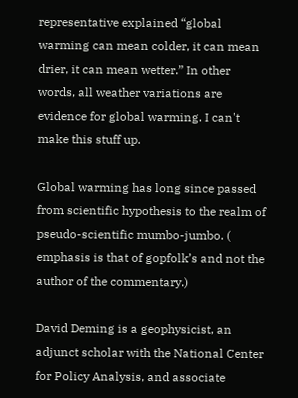representative explained “global warming can mean colder, it can mean drier, it can mean wetter.” In other words, all weather variations are evidence for global warming. I can't make this stuff up.

Global warming has long since passed from scientific hypothesis to the realm of pseudo-scientific mumbo-jumbo. (
emphasis is that of gopfolk’s and not the author of the commentary.)

David Deming is a geophysicist, an adjunct scholar with the National Center for Policy Analysis, and associate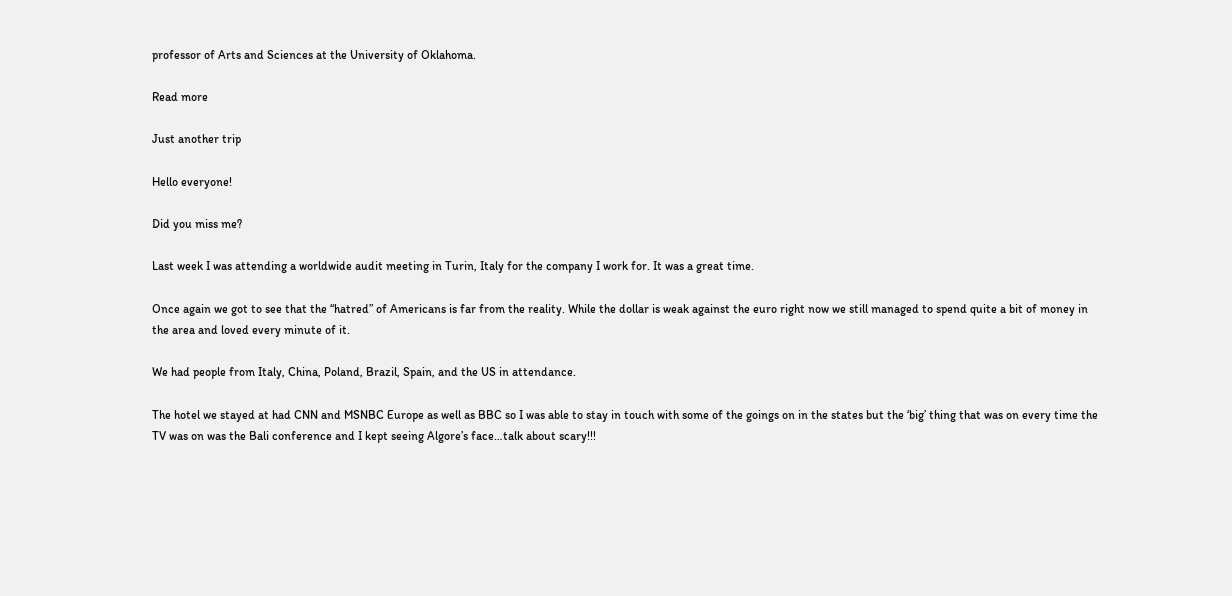professor of Arts and Sciences at the University of Oklahoma.

Read more

Just another trip

Hello everyone!

Did you miss me?

Last week I was attending a worldwide audit meeting in Turin, Italy for the company I work for. It was a great time.

Once again we got to see that the “hatred” of Americans is far from the reality. While the dollar is weak against the euro right now we still managed to spend quite a bit of money in the area and loved every minute of it.

We had people from Italy, China, Poland, Brazil, Spain, and the US in attendance.

The hotel we stayed at had CNN and MSNBC Europe as well as BBC so I was able to stay in touch with some of the goings on in the states but the ‘big’ thing that was on every time the TV was on was the Bali conference and I kept seeing Algore’s face…talk about scary!!!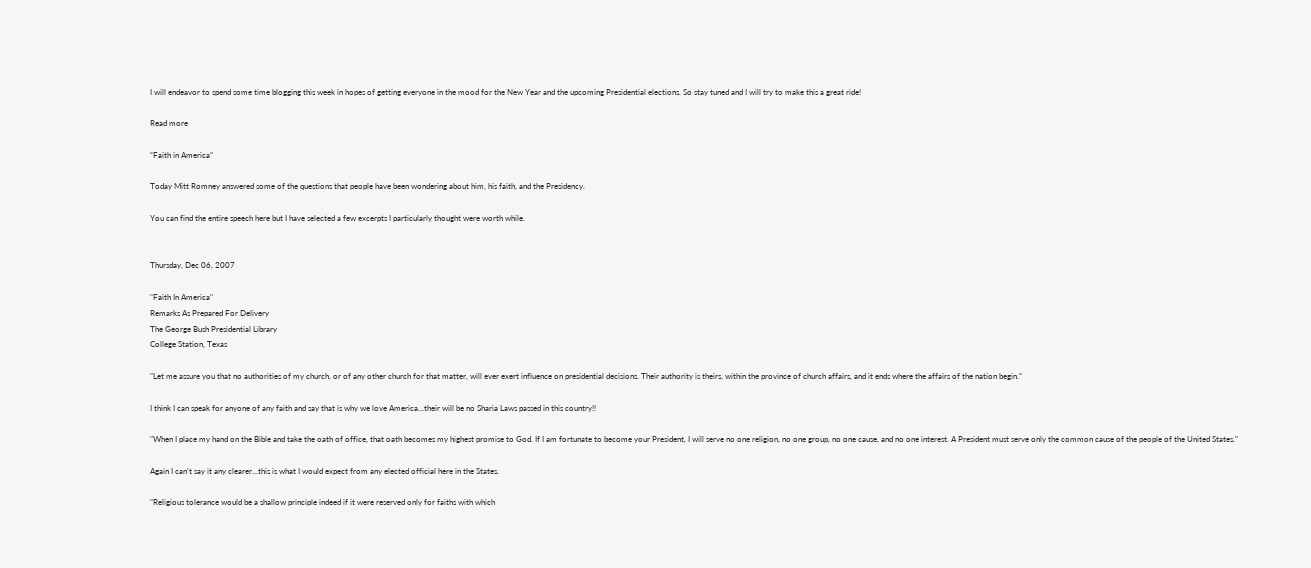I will endeavor to spend some time blogging this week in hopes of getting everyone in the mood for the New Year and the upcoming Presidential elections. So stay tuned and I will try to make this a great ride!

Read more

“Faith in America”

Today Mitt Romney answered some of the questions that people have been wondering about him, his faith, and the Presidency.

You can find the entire speech here but I have selected a few excerpts I particularly thought were worth while.


Thursday, Dec 06, 2007

"Faith In America"
Remarks As Prepared For Delivery
The George Bush Presidential Library
College Station, Texas

"Let me assure you that no authorities of my church, or of any other church for that matter, will ever exert influence on presidential decisions. Their authority is theirs, within the province of church affairs, and it ends where the affairs of the nation begin.”

I think I can speak for anyone of any faith and say that is why we love America…their will be no Sharia Laws passed in this country!!

"When I place my hand on the Bible and take the oath of office, that oath becomes my highest promise to God. If I am fortunate to become your President, I will serve no one religion, no one group, no one cause, and no one interest. A President must serve only the common cause of the people of the United States."

Again I can’t say it any clearer…this is what I would expect from any elected official here in the States.

"Religious tolerance would be a shallow principle indeed if it were reserved only for faiths with which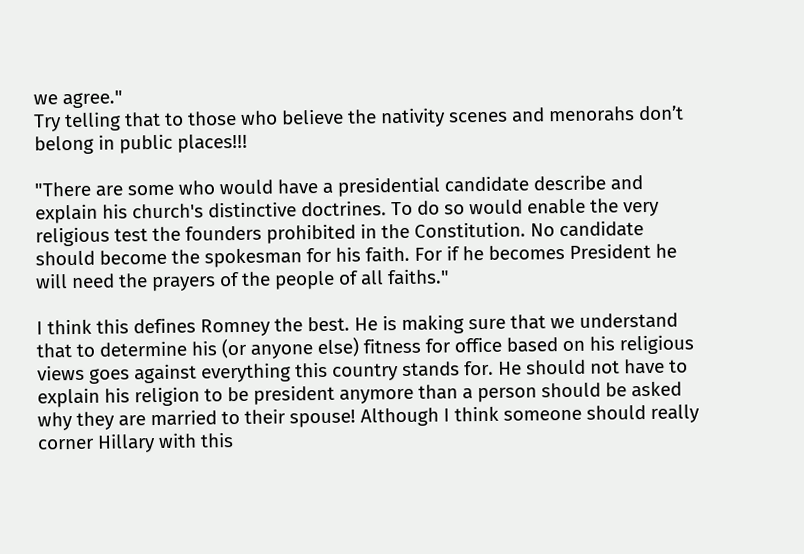we agree."
Try telling that to those who believe the nativity scenes and menorahs don’t belong in public places!!!

"There are some who would have a presidential candidate describe and explain his church's distinctive doctrines. To do so would enable the very religious test the founders prohibited in the Constitution. No candidate should become the spokesman for his faith. For if he becomes President he will need the prayers of the people of all faiths."

I think this defines Romney the best. He is making sure that we understand that to determine his (or anyone else) fitness for office based on his religious views goes against everything this country stands for. He should not have to explain his religion to be president anymore than a person should be asked why they are married to their spouse! Although I think someone should really corner Hillary with this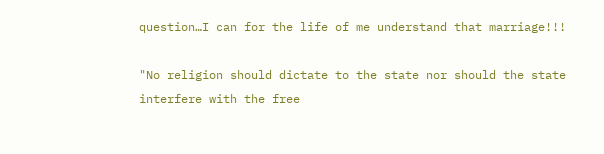question…I can for the life of me understand that marriage!!!

"No religion should dictate to the state nor should the state interfere with the free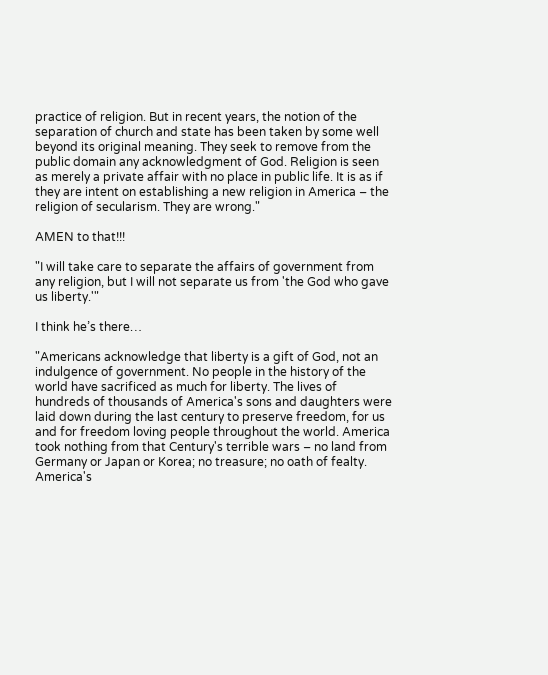practice of religion. But in recent years, the notion of the separation of church and state has been taken by some well beyond its original meaning. They seek to remove from the public domain any acknowledgment of God. Religion is seen as merely a private affair with no place in public life. It is as if they are intent on establishing a new religion in America – the religion of secularism. They are wrong."

AMEN to that!!!

"I will take care to separate the affairs of government from any religion, but I will not separate us from 'the God who gave us liberty.'"

I think he’s there…

"Americans acknowledge that liberty is a gift of God, not an indulgence of government. No people in the history of the world have sacrificed as much for liberty. The lives of hundreds of thousands of America's sons and daughters were laid down during the last century to preserve freedom, for us and for freedom loving people throughout the world. America took nothing from that Century's terrible wars – no land from Germany or Japan or Korea; no treasure; no oath of fealty. America's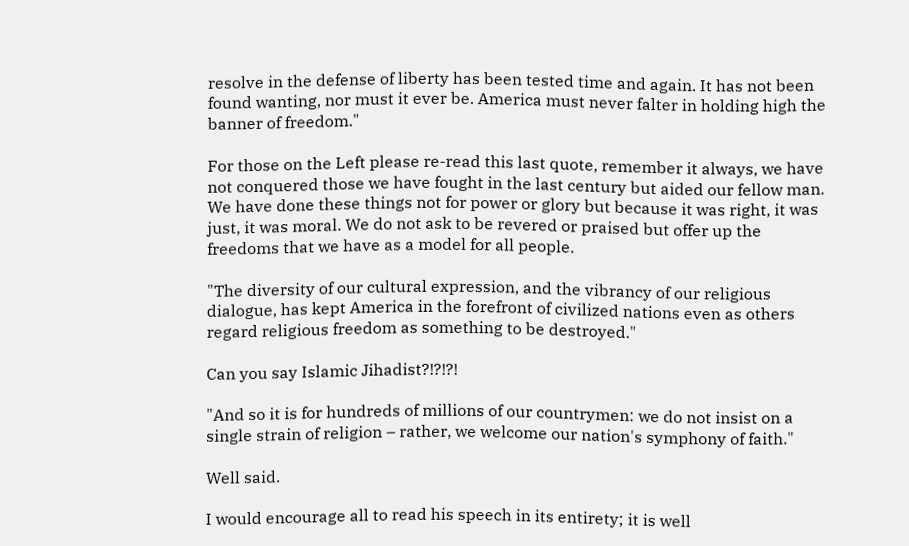resolve in the defense of liberty has been tested time and again. It has not been found wanting, nor must it ever be. America must never falter in holding high the banner of freedom."

For those on the Left please re-read this last quote, remember it always, we have not conquered those we have fought in the last century but aided our fellow man. We have done these things not for power or glory but because it was right, it was just, it was moral. We do not ask to be revered or praised but offer up the freedoms that we have as a model for all people.

"The diversity of our cultural expression, and the vibrancy of our religious dialogue, has kept America in the forefront of civilized nations even as others regard religious freedom as something to be destroyed."

Can you say Islamic Jihadist?!?!?!

"And so it is for hundreds of millions of our countrymen: we do not insist on a single strain of religion – rather, we welcome our nation's symphony of faith."

Well said.

I would encourage all to read his speech in its entirety; it is well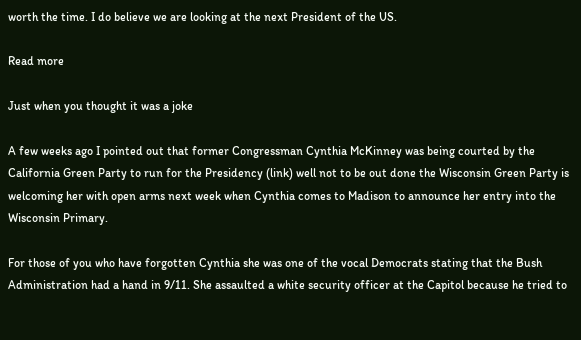worth the time. I do believe we are looking at the next President of the US.

Read more

Just when you thought it was a joke

A few weeks ago I pointed out that former Congressman Cynthia McKinney was being courted by the California Green Party to run for the Presidency (link) well not to be out done the Wisconsin Green Party is welcoming her with open arms next week when Cynthia comes to Madison to announce her entry into the Wisconsin Primary.

For those of you who have forgotten Cynthia she was one of the vocal Democrats stating that the Bush Administration had a hand in 9/11. She assaulted a white security officer at the Capitol because he tried to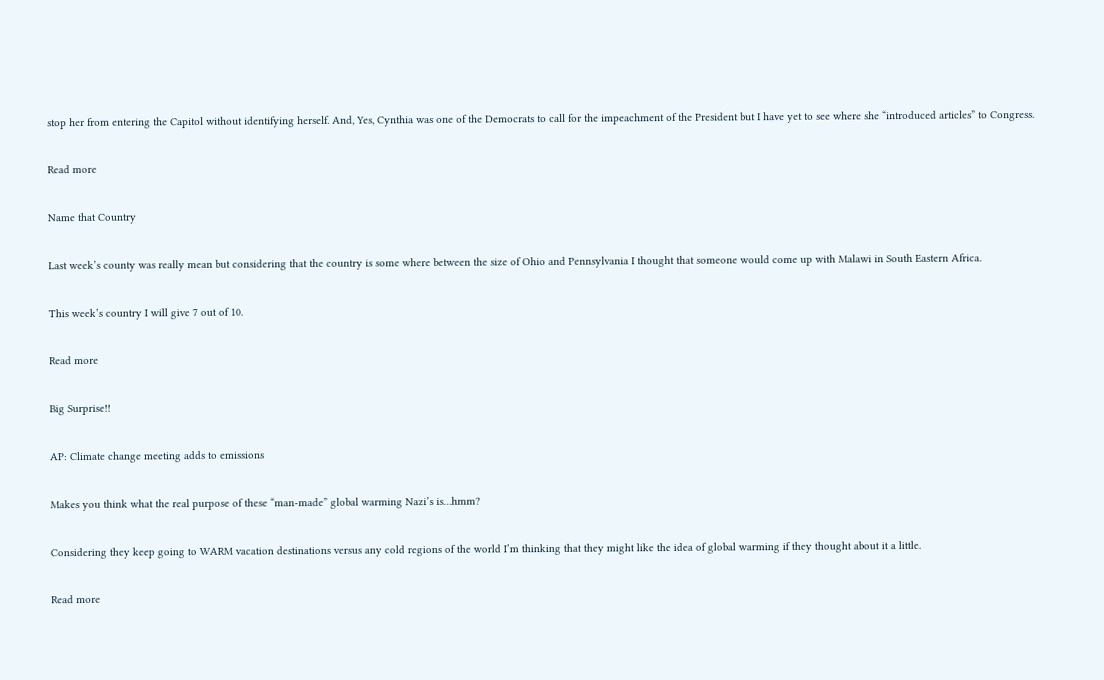stop her from entering the Capitol without identifying herself. And, Yes, Cynthia was one of the Democrats to call for the impeachment of the President but I have yet to see where she “introduced articles” to Congress.

Read more

Name that Country

Last week’s county was really mean but considering that the country is some where between the size of Ohio and Pennsylvania I thought that someone would come up with Malawi in South Eastern Africa.

This week’s country I will give 7 out of 10.

Read more

Big Surprise!!

AP: Climate change meeting adds to emissions

Makes you think what the real purpose of these “man-made” global warming Nazi’s is…hmm?

Considering they keep going to WARM vacation destinations versus any cold regions of the world I’m thinking that they might like the idea of global warming if they thought about it a little.

Read more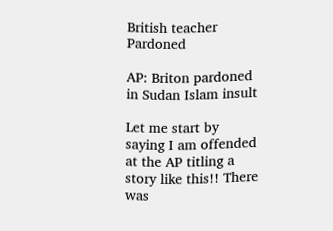British teacher Pardoned

AP: Briton pardoned in Sudan Islam insult

Let me start by saying I am offended at the AP titling a story like this!! There was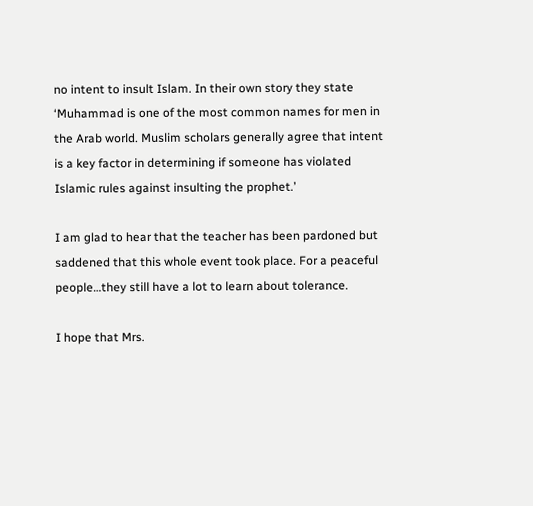no intent to insult Islam. In their own story they state ‘Muhammad is one of the most common names for men in the Arab world. Muslim scholars generally agree that intent is a key factor in determining if someone has violated Islamic rules against insulting the prophet.’

I am glad to hear that the teacher has been pardoned but saddened that this whole event took place. For a peaceful people…they still have a lot to learn about tolerance.

I hope that Mrs.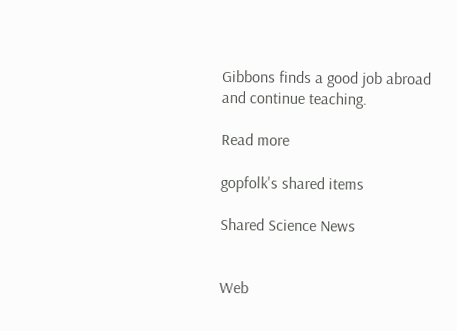Gibbons finds a good job abroad and continue teaching.

Read more

gopfolk's shared items

Shared Science News


Web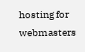hosting for webmasters